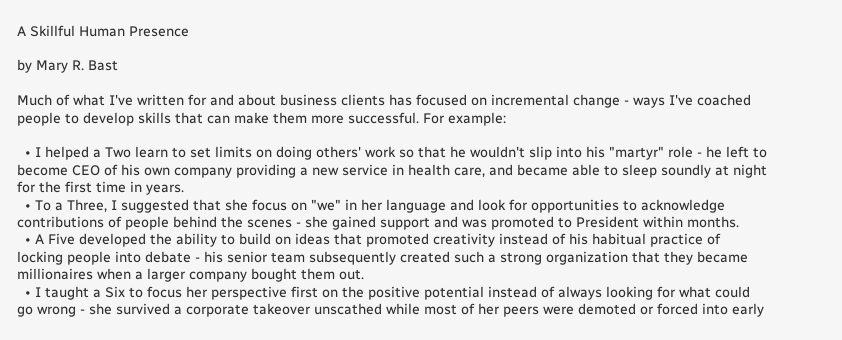A Skillful Human Presence

by Mary R. Bast

Much of what I've written for and about business clients has focused on incremental change - ways I've coached people to develop skills that can make them more successful. For example:

  • I helped a Two learn to set limits on doing others' work so that he wouldn't slip into his "martyr" role - he left to become CEO of his own company providing a new service in health care, and became able to sleep soundly at night for the first time in years.
  • To a Three, I suggested that she focus on "we" in her language and look for opportunities to acknowledge contributions of people behind the scenes - she gained support and was promoted to President within months.
  • A Five developed the ability to build on ideas that promoted creativity instead of his habitual practice of locking people into debate - his senior team subsequently created such a strong organization that they became millionaires when a larger company bought them out.
  • I taught a Six to focus her perspective first on the positive potential instead of always looking for what could go wrong - she survived a corporate takeover unscathed while most of her peers were demoted or forced into early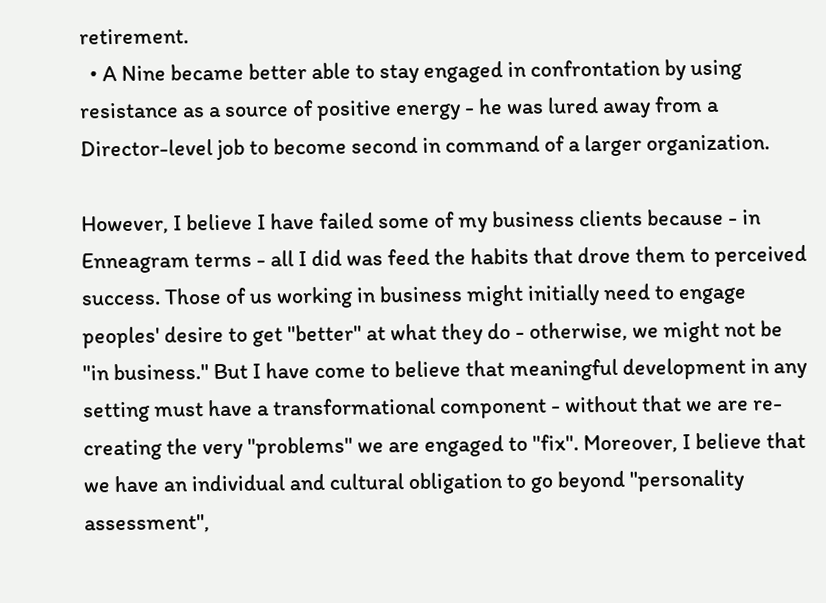retirement.
  • A Nine became better able to stay engaged in confrontation by using resistance as a source of positive energy - he was lured away from a Director-level job to become second in command of a larger organization.

However, I believe I have failed some of my business clients because - in Enneagram terms - all I did was feed the habits that drove them to perceived success. Those of us working in business might initially need to engage peoples' desire to get "better" at what they do - otherwise, we might not be "in business." But I have come to believe that meaningful development in any setting must have a transformational component - without that we are re-creating the very "problems" we are engaged to "fix". Moreover, I believe that we have an individual and cultural obligation to go beyond "personality assessment",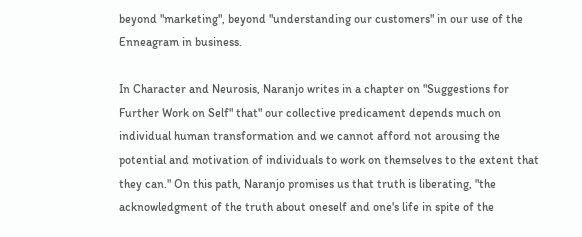beyond "marketing", beyond "understanding our customers" in our use of the Enneagram in business.

In Character and Neurosis, Naranjo writes in a chapter on "Suggestions for Further Work on Self" that" our collective predicament depends much on individual human transformation and we cannot afford not arousing the potential and motivation of individuals to work on themselves to the extent that they can." On this path, Naranjo promises us that truth is liberating, "the acknowledgment of the truth about oneself and one's life in spite of the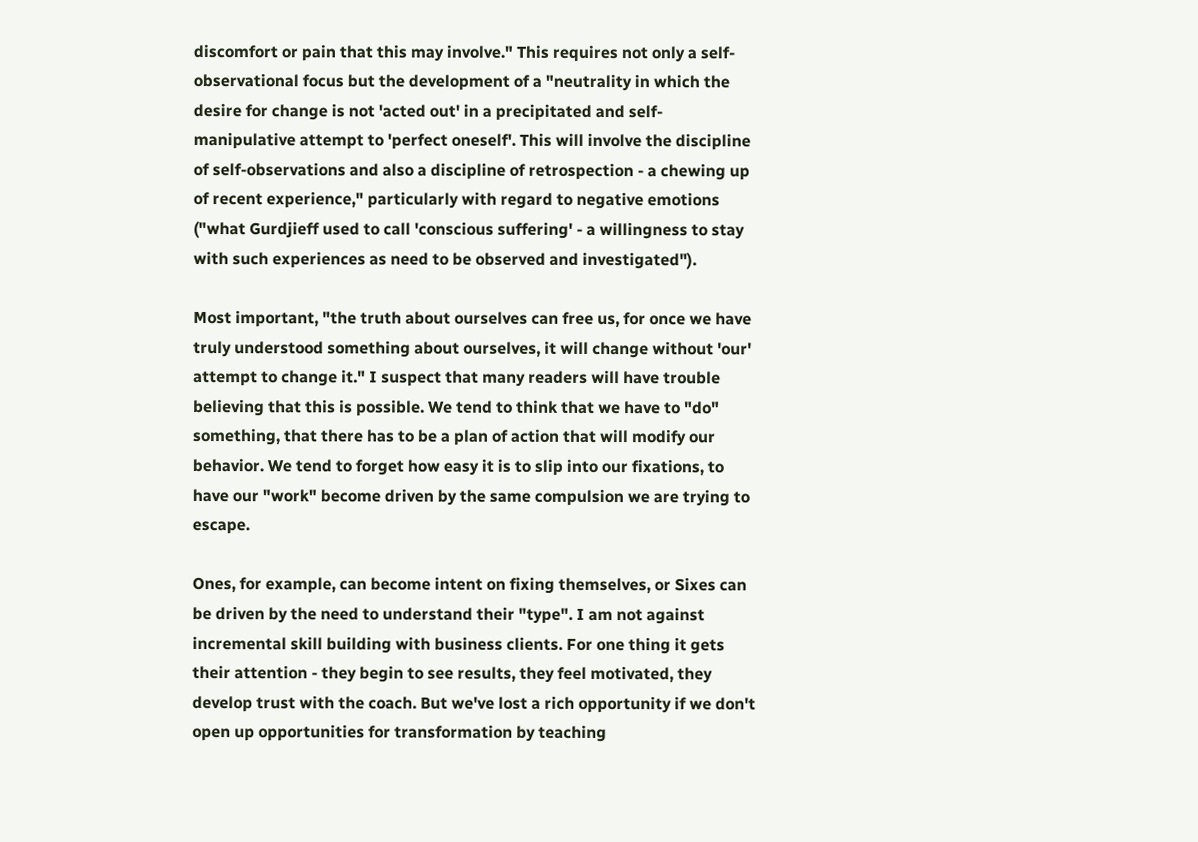discomfort or pain that this may involve." This requires not only a self-observational focus but the development of a "neutrality in which the desire for change is not 'acted out' in a precipitated and self-manipulative attempt to 'perfect oneself'. This will involve the discipline of self-observations and also a discipline of retrospection - a chewing up of recent experience," particularly with regard to negative emotions ("what Gurdjieff used to call 'conscious suffering' - a willingness to stay with such experiences as need to be observed and investigated").

Most important, "the truth about ourselves can free us, for once we have truly understood something about ourselves, it will change without 'our' attempt to change it." I suspect that many readers will have trouble believing that this is possible. We tend to think that we have to "do" something, that there has to be a plan of action that will modify our behavior. We tend to forget how easy it is to slip into our fixations, to have our "work" become driven by the same compulsion we are trying to escape.

Ones, for example, can become intent on fixing themselves, or Sixes can be driven by the need to understand their "type". I am not against incremental skill building with business clients. For one thing it gets their attention - they begin to see results, they feel motivated, they develop trust with the coach. But we've lost a rich opportunity if we don't open up opportunities for transformation by teaching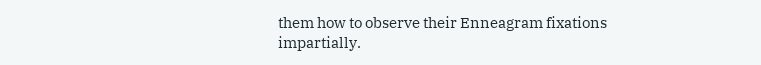them how to observe their Enneagram fixations impartially.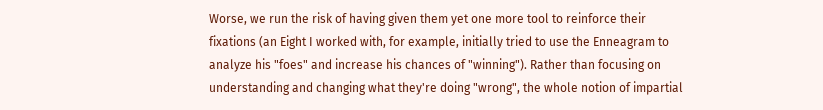Worse, we run the risk of having given them yet one more tool to reinforce their fixations (an Eight I worked with, for example, initially tried to use the Enneagram to analyze his "foes" and increase his chances of "winning"). Rather than focusing on understanding and changing what they're doing "wrong", the whole notion of impartial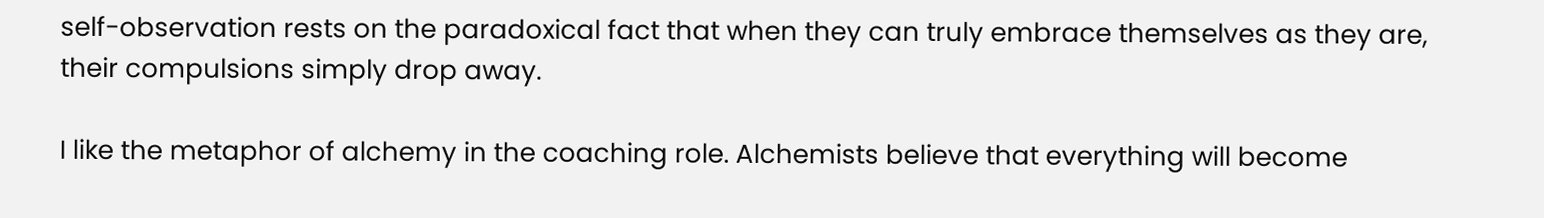self-observation rests on the paradoxical fact that when they can truly embrace themselves as they are, their compulsions simply drop away.

I like the metaphor of alchemy in the coaching role. Alchemists believe that everything will become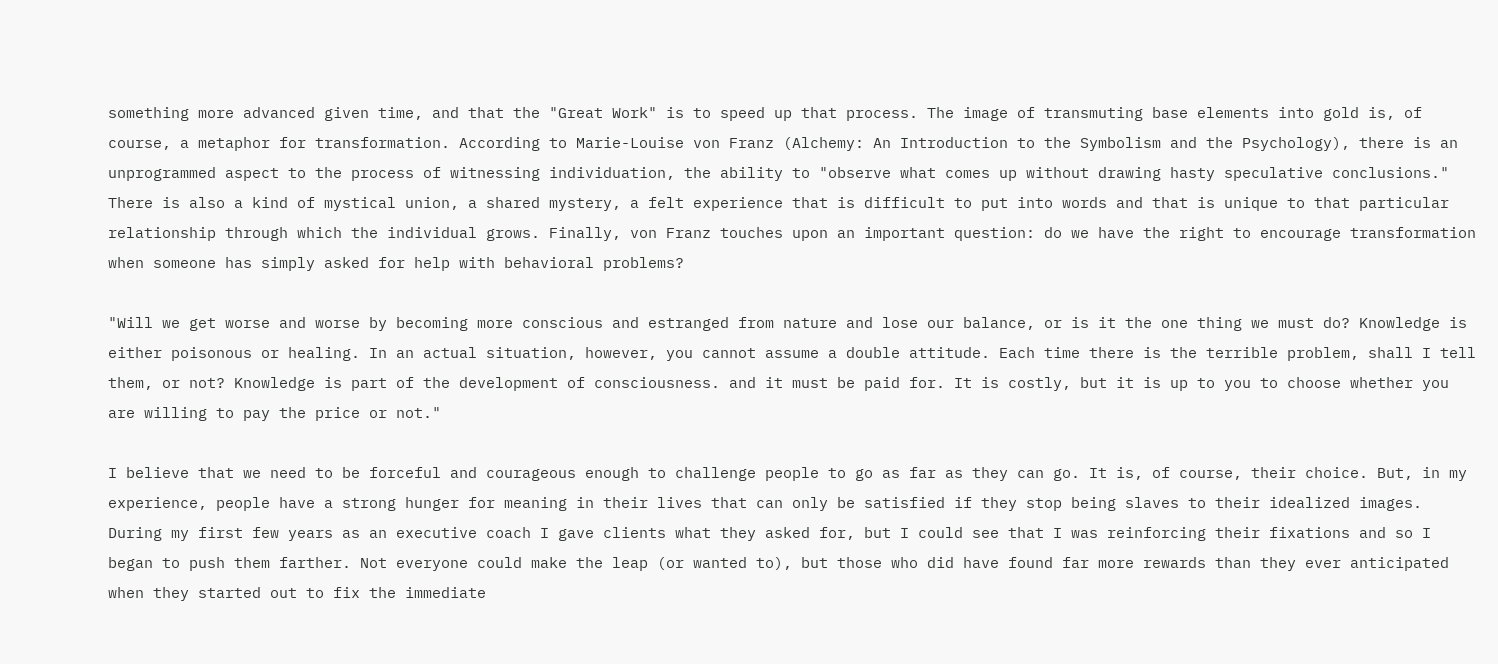something more advanced given time, and that the "Great Work" is to speed up that process. The image of transmuting base elements into gold is, of course, a metaphor for transformation. According to Marie-Louise von Franz (Alchemy: An Introduction to the Symbolism and the Psychology), there is an unprogrammed aspect to the process of witnessing individuation, the ability to "observe what comes up without drawing hasty speculative conclusions." There is also a kind of mystical union, a shared mystery, a felt experience that is difficult to put into words and that is unique to that particular relationship through which the individual grows. Finally, von Franz touches upon an important question: do we have the right to encourage transformation when someone has simply asked for help with behavioral problems?

"Will we get worse and worse by becoming more conscious and estranged from nature and lose our balance, or is it the one thing we must do? Knowledge is either poisonous or healing. In an actual situation, however, you cannot assume a double attitude. Each time there is the terrible problem, shall I tell them, or not? Knowledge is part of the development of consciousness. and it must be paid for. It is costly, but it is up to you to choose whether you are willing to pay the price or not."

I believe that we need to be forceful and courageous enough to challenge people to go as far as they can go. It is, of course, their choice. But, in my experience, people have a strong hunger for meaning in their lives that can only be satisfied if they stop being slaves to their idealized images. During my first few years as an executive coach I gave clients what they asked for, but I could see that I was reinforcing their fixations and so I began to push them farther. Not everyone could make the leap (or wanted to), but those who did have found far more rewards than they ever anticipated when they started out to fix the immediate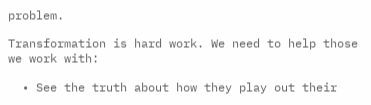problem.

Transformation is hard work. We need to help those we work with:

  • See the truth about how they play out their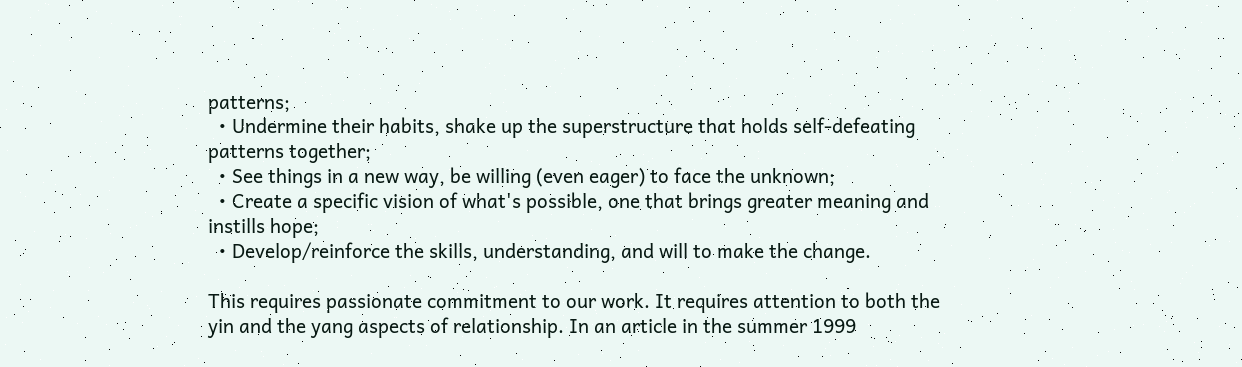patterns;
  • Undermine their habits, shake up the superstructure that holds self-defeating patterns together;
  • See things in a new way, be willing (even eager) to face the unknown;
  • Create a specific vision of what's possible, one that brings greater meaning and instills hope;
  • Develop/reinforce the skills, understanding, and will to make the change.

This requires passionate commitment to our work. It requires attention to both the yin and the yang aspects of relationship. In an article in the summer 1999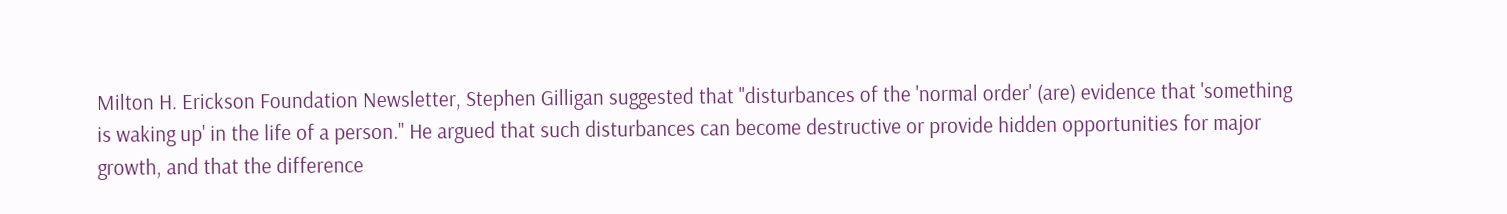Milton H. Erickson Foundation Newsletter, Stephen Gilligan suggested that "disturbances of the 'normal order' (are) evidence that 'something is waking up' in the life of a person." He argued that such disturbances can become destructive or provide hidden opportunities for major growth, and that the difference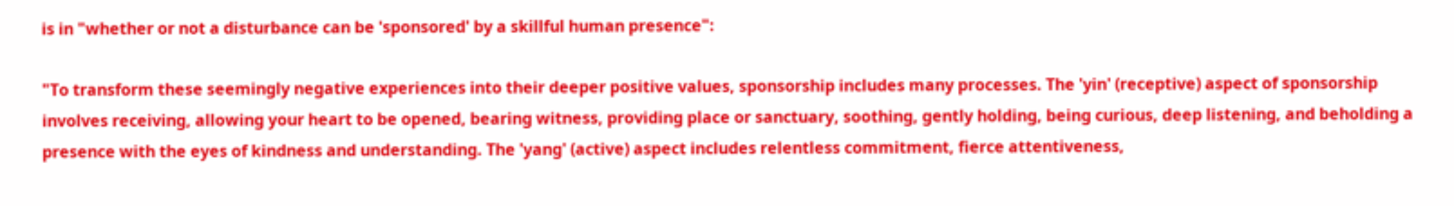is in "whether or not a disturbance can be 'sponsored' by a skillful human presence":

"To transform these seemingly negative experiences into their deeper positive values, sponsorship includes many processes. The 'yin' (receptive) aspect of sponsorship involves receiving, allowing your heart to be opened, bearing witness, providing place or sanctuary, soothing, gently holding, being curious, deep listening, and beholding a presence with the eyes of kindness and understanding. The 'yang' (active) aspect includes relentless commitment, fierce attentiveness,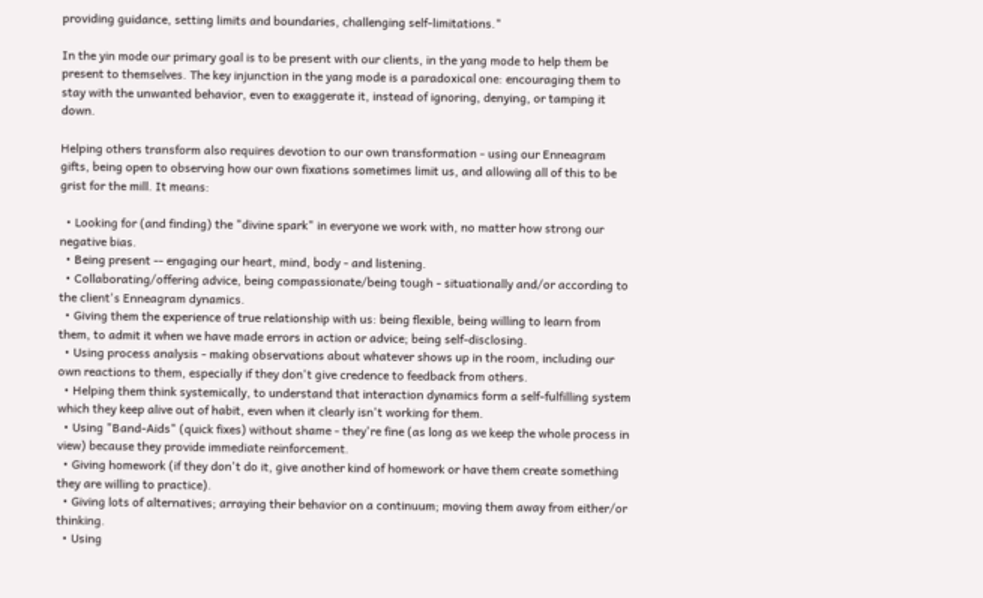providing guidance, setting limits and boundaries, challenging self-limitations."

In the yin mode our primary goal is to be present with our clients, in the yang mode to help them be present to themselves. The key injunction in the yang mode is a paradoxical one: encouraging them to stay with the unwanted behavior, even to exaggerate it, instead of ignoring, denying, or tamping it down.

Helping others transform also requires devotion to our own transformation - using our Enneagram gifts, being open to observing how our own fixations sometimes limit us, and allowing all of this to be grist for the mill. It means:

  • Looking for (and finding) the "divine spark" in everyone we work with, no matter how strong our negative bias.
  • Being present -- engaging our heart, mind, body - and listening.
  • Collaborating/offering advice, being compassionate/being tough - situationally and/or according to the client's Enneagram dynamics.
  • Giving them the experience of true relationship with us: being flexible, being willing to learn from them, to admit it when we have made errors in action or advice; being self-disclosing.
  • Using process analysis - making observations about whatever shows up in the room, including our own reactions to them, especially if they don't give credence to feedback from others.
  • Helping them think systemically, to understand that interaction dynamics form a self-fulfilling system which they keep alive out of habit, even when it clearly isn't working for them.
  • Using "Band-Aids" (quick fixes) without shame - they're fine (as long as we keep the whole process in view) because they provide immediate reinforcement.
  • Giving homework (if they don't do it, give another kind of homework or have them create something they are willing to practice).
  • Giving lots of alternatives; arraying their behavior on a continuum; moving them away from either/or thinking.
  • Using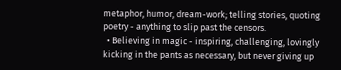metaphor, humor, dream-work; telling stories, quoting poetry - anything to slip past the censors.
  • Believing in magic - inspiring, challenging, lovingly kicking in the pants as necessary, but never giving up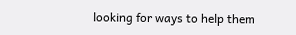looking for ways to help them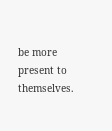be more present to themselves.